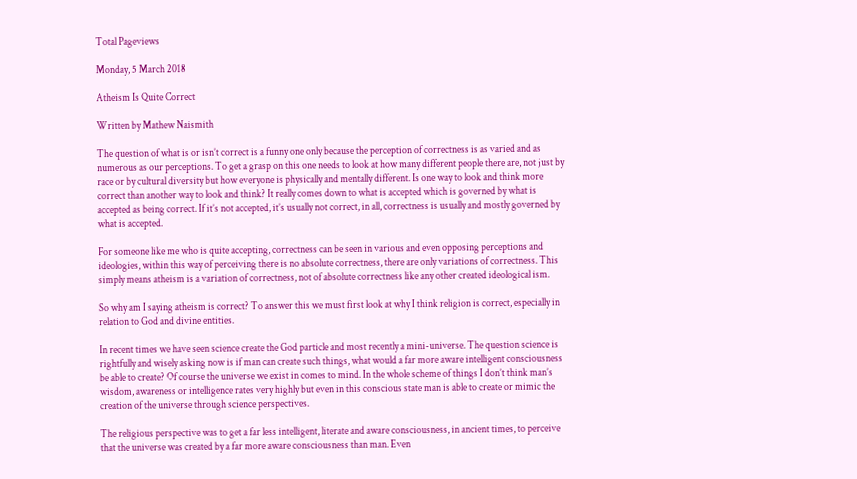Total Pageviews

Monday, 5 March 2018

Atheism Is Quite Correct

Written by Mathew Naismith

The question of what is or isn’t correct is a funny one only because the perception of correctness is as varied and as numerous as our perceptions. To get a grasp on this one needs to look at how many different people there are, not just by race or by cultural diversity but how everyone is physically and mentally different. Is one way to look and think more correct than another way to look and think? It really comes down to what is accepted which is governed by what is accepted as being correct. If it’s not accepted, it’s usually not correct, in all, correctness is usually and mostly governed by what is accepted.

For someone like me who is quite accepting, correctness can be seen in various and even opposing perceptions and ideologies, within this way of perceiving there is no absolute correctness, there are only variations of correctness. This simply means atheism is a variation of correctness, not of absolute correctness like any other created ideological ism.

So why am I saying atheism is correct? To answer this we must first look at why I think religion is correct, especially in relation to God and divine entities.

In recent times we have seen science create the God particle and most recently a mini-universe. The question science is rightfully and wisely asking now is if man can create such things, what would a far more aware intelligent consciousness be able to create? Of course the universe we exist in comes to mind. In the whole scheme of things I don’t think man’s wisdom, awareness or intelligence rates very highly but even in this conscious state man is able to create or mimic the creation of the universe through science perspectives.

The religious perspective was to get a far less intelligent, literate and aware consciousness, in ancient times, to perceive that the universe was created by a far more aware consciousness than man. Even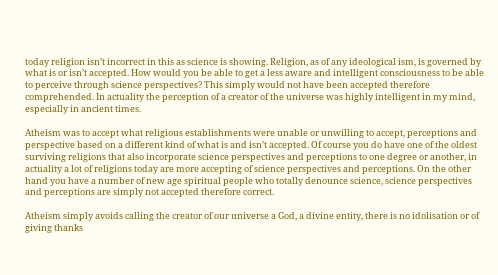today religion isn’t incorrect in this as science is showing. Religion, as of any ideological ism, is governed by what is or isn’t accepted. How would you be able to get a less aware and intelligent consciousness to be able to perceive through science perspectives? This simply would not have been accepted therefore comprehended. In actuality the perception of a creator of the universe was highly intelligent in my mind, especially in ancient times.

Atheism was to accept what religious establishments were unable or unwilling to accept, perceptions and perspective based on a different kind of what is and isn’t accepted. Of course you do have one of the oldest surviving religions that also incorporate science perspectives and perceptions to one degree or another, in actuality a lot of religions today are more accepting of science perspectives and perceptions. On the other hand you have a number of new age spiritual people who totally denounce science, science perspectives and perceptions are simply not accepted therefore correct.

Atheism simply avoids calling the creator of our universe a God, a divine entity, there is no idolisation or of giving thanks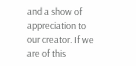and a show of appreciation to our creator. If we are of this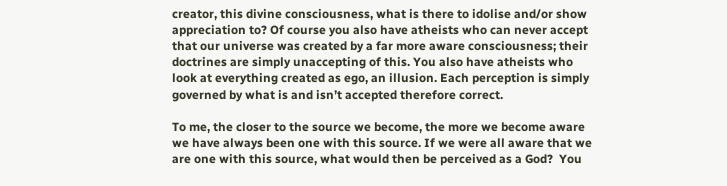creator, this divine consciousness, what is there to idolise and/or show appreciation to? Of course you also have atheists who can never accept that our universe was created by a far more aware consciousness; their doctrines are simply unaccepting of this. You also have atheists who look at everything created as ego, an illusion. Each perception is simply governed by what is and isn’t accepted therefore correct.

To me, the closer to the source we become, the more we become aware we have always been one with this source. If we were all aware that we are one with this source, what would then be perceived as a God?  You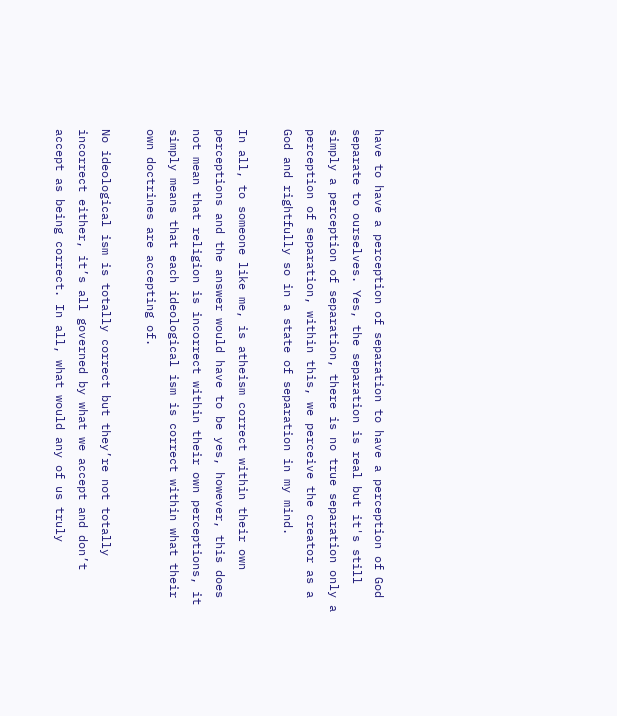have to have a perception of separation to have a perception of God separate to ourselves. Yes, the separation is real but it's still simply a perception of separation, there is no true separation only a perception of separation, within this, we perceive the creator as a God and rightfully so in a state of separation in my mind.

In all, to someone like me, is atheism correct within their own perceptions and the answer would have to be yes, however, this does not mean that religion is incorrect within their own perceptions, it simply means that each ideological ism is correct within what their own doctrines are accepting of.

No ideological ism is totally correct but they’re not totally incorrect either, it’s all governed by what we accept and don’t accept as being correct. In all, what would any of us truly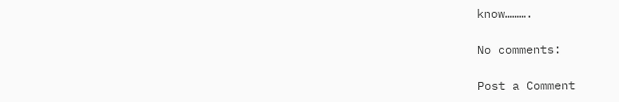know……….

No comments:

Post a Comment